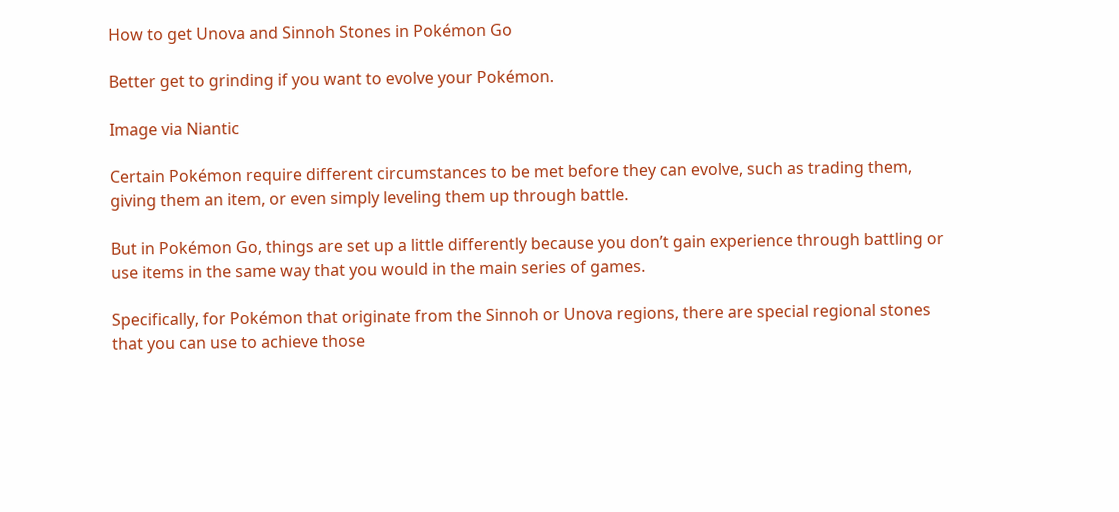How to get Unova and Sinnoh Stones in Pokémon Go

Better get to grinding if you want to evolve your Pokémon.

Image via Niantic

Certain Pokémon require different circumstances to be met before they can evolve, such as trading them, giving them an item, or even simply leveling them up through battle.

But in Pokémon Go, things are set up a little differently because you don’t gain experience through battling or use items in the same way that you would in the main series of games.

Specifically, for Pokémon that originate from the Sinnoh or Unova regions, there are special regional stones that you can use to achieve those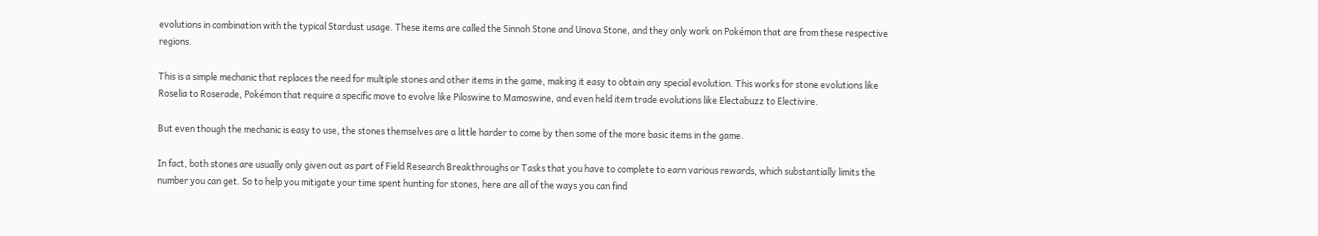evolutions in combination with the typical Stardust usage. These items are called the Sinnoh Stone and Unova Stone, and they only work on Pokémon that are from these respective regions.

This is a simple mechanic that replaces the need for multiple stones and other items in the game, making it easy to obtain any special evolution. This works for stone evolutions like Roselia to Roserade, Pokémon that require a specific move to evolve like Piloswine to Mamoswine, and even held item trade evolutions like Electabuzz to Electivire.

But even though the mechanic is easy to use, the stones themselves are a little harder to come by then some of the more basic items in the game.

In fact, both stones are usually only given out as part of Field Research Breakthroughs or Tasks that you have to complete to earn various rewards, which substantially limits the number you can get. So to help you mitigate your time spent hunting for stones, here are all of the ways you can find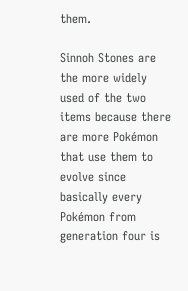them.

Sinnoh Stones are the more widely used of the two items because there are more Pokémon that use them to evolve since basically every Pokémon from generation four is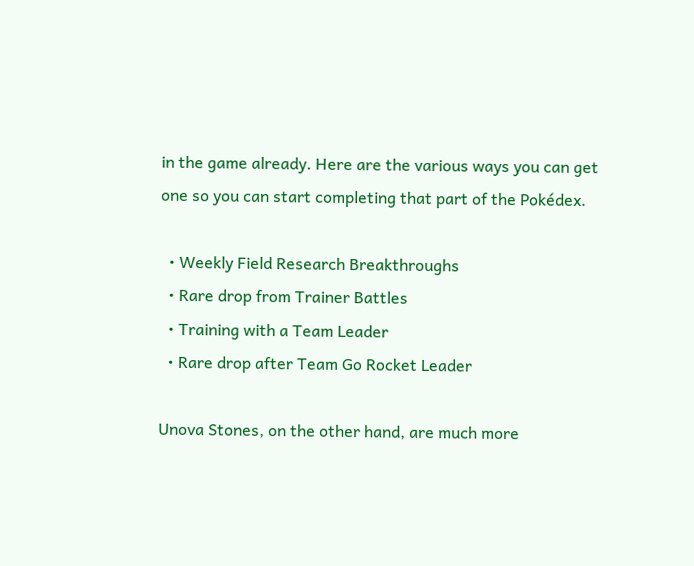in the game already. Here are the various ways you can get one so you can start completing that part of the Pokédex.

  • Weekly Field Research Breakthroughs
  • Rare drop from Trainer Battles
  • Training with a Team Leader
  • Rare drop after Team Go Rocket Leader

Unova Stones, on the other hand, are much more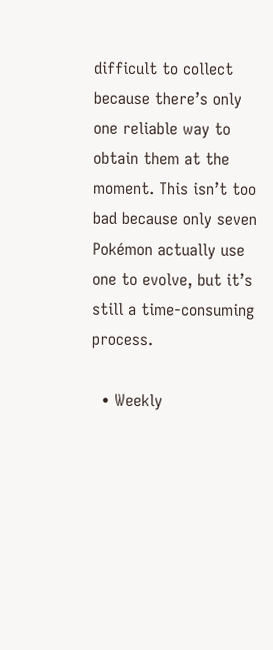difficult to collect because there’s only one reliable way to obtain them at the moment. This isn’t too bad because only seven Pokémon actually use one to evolve, but it’s still a time-consuming process.

  • Weekly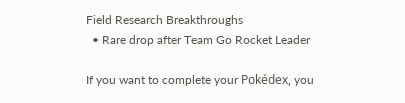Field Research Breakthroughs
  • Rare drop after Team Go Rocket Leader

If you want to complete your Pokédex, you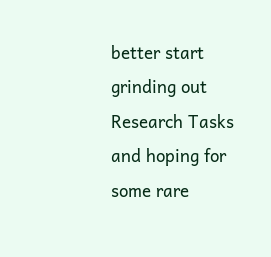better start grinding out Research Tasks and hoping for some rare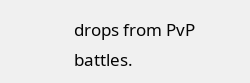drops from PvP battles.